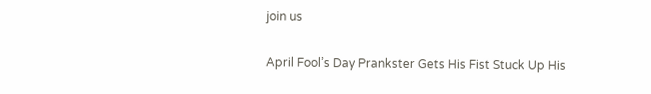join us

April Fool’s Day Prankster Gets His Fist Stuck Up His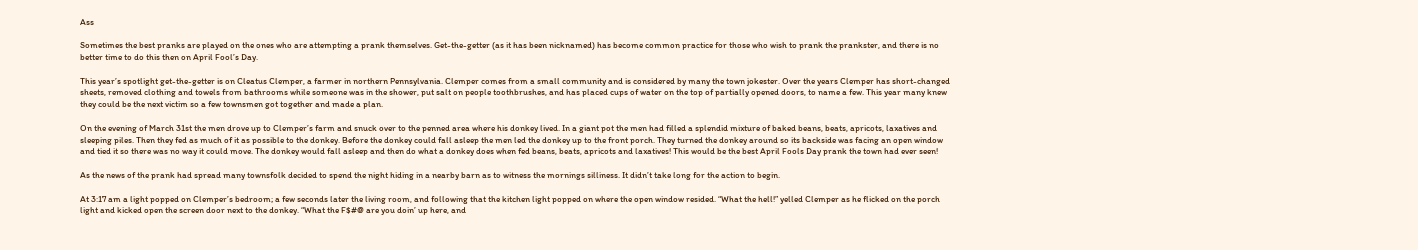Ass

Sometimes the best pranks are played on the ones who are attempting a prank themselves. Get-the-getter (as it has been nicknamed) has become common practice for those who wish to prank the prankster, and there is no better time to do this then on April Fool’s Day.

This year’s spotlight get-the-getter is on Cleatus Clemper, a farmer in northern Pennsylvania. Clemper comes from a small community and is considered by many the town jokester. Over the years Clemper has short-changed sheets, removed clothing and towels from bathrooms while someone was in the shower, put salt on people toothbrushes, and has placed cups of water on the top of partially opened doors, to name a few. This year many knew they could be the next victim so a few townsmen got together and made a plan.

On the evening of March 31st the men drove up to Clemper’s farm and snuck over to the penned area where his donkey lived. In a giant pot the men had filled a splendid mixture of baked beans, beats, apricots, laxatives and sleeping piles. Then they fed as much of it as possible to the donkey. Before the donkey could fall asleep the men led the donkey up to the front porch. They turned the donkey around so its backside was facing an open window and tied it so there was no way it could move. The donkey would fall asleep and then do what a donkey does when fed beans, beats, apricots and laxatives! This would be the best April Fools Day prank the town had ever seen!

As the news of the prank had spread many townsfolk decided to spend the night hiding in a nearby barn as to witness the mornings silliness. It didn’t take long for the action to begin.

At 3:17 am a light popped on Clemper’s bedroom; a few seconds later the living room, and following that the kitchen light popped on where the open window resided. “What the hell!” yelled Clemper as he flicked on the porch light and kicked open the screen door next to the donkey. “What the F$#@ are you doin’ up here, and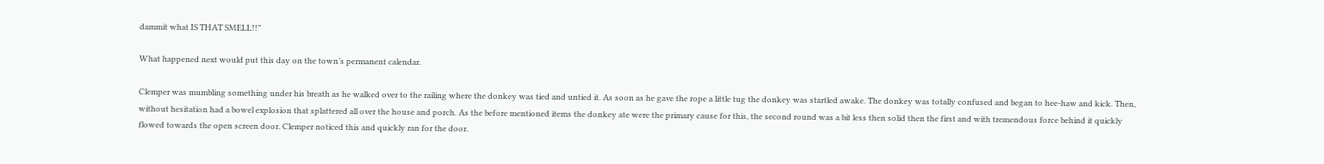dammit what IS THAT SMELL!!”

What happened next would put this day on the town’s permanent calendar.

Clemper was mumbling something under his breath as he walked over to the railing where the donkey was tied and untied it. As soon as he gave the rope a little tug the donkey was startled awake. The donkey was totally confused and began to hee-haw and kick. Then, without hesitation had a bowel explosion that splattered all over the house and porch. As the before mentioned items the donkey ate were the primary cause for this, the second round was a bit less then solid then the first and with tremendous force behind it quickly flowed towards the open screen door. Clemper noticed this and quickly ran for the door.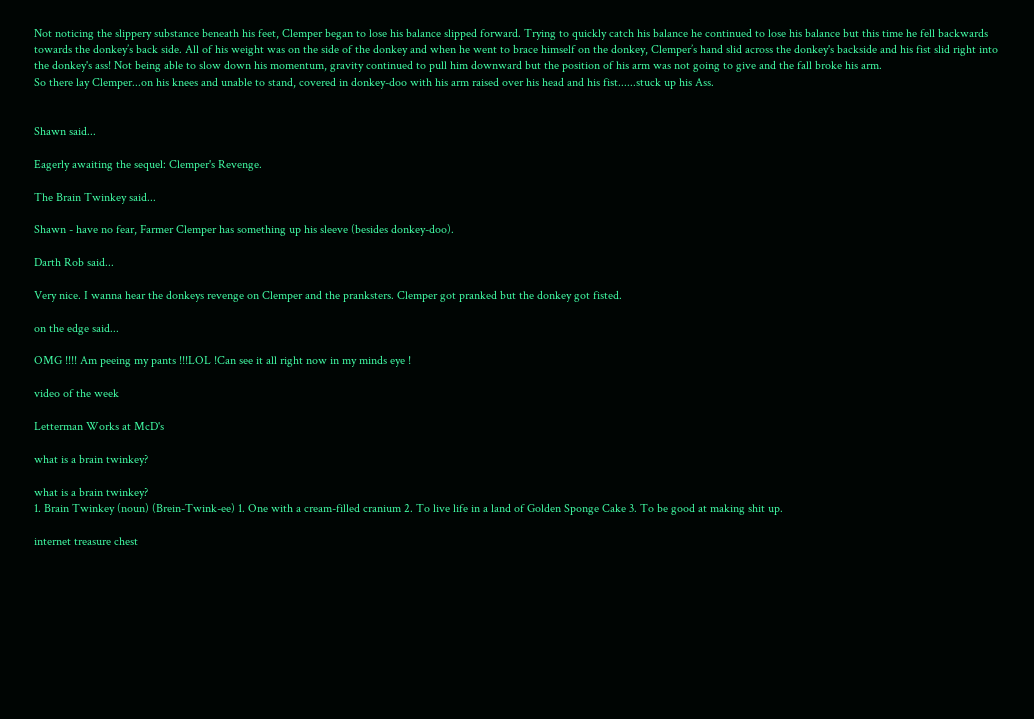Not noticing the slippery substance beneath his feet, Clemper began to lose his balance slipped forward. Trying to quickly catch his balance he continued to lose his balance but this time he fell backwards towards the donkey’s back side. All of his weight was on the side of the donkey and when he went to brace himself on the donkey, Clemper’s hand slid across the donkey's backside and his fist slid right into the donkey's ass! Not being able to slow down his momentum, gravity continued to pull him downward but the position of his arm was not going to give and the fall broke his arm.
So there lay Clemper...on his knees and unable to stand, covered in donkey-doo with his arm raised over his head and his fist......stuck up his Ass.


Shawn said...

Eagerly awaiting the sequel: Clemper's Revenge.

The Brain Twinkey said...

Shawn - have no fear, Farmer Clemper has something up his sleeve (besides donkey-doo).

Darth Rob said...

Very nice. I wanna hear the donkeys revenge on Clemper and the pranksters. Clemper got pranked but the donkey got fisted.

on the edge said...

OMG !!!! Am peeing my pants !!!LOL !Can see it all right now in my minds eye !

video of the week

Letterman Works at McD's

what is a brain twinkey?

what is a brain twinkey?
1. Brain Twinkey (noun) (Brein-Twink-ee) 1. One with a cream-filled cranium 2. To live life in a land of Golden Sponge Cake 3. To be good at making shit up.

internet treasure chest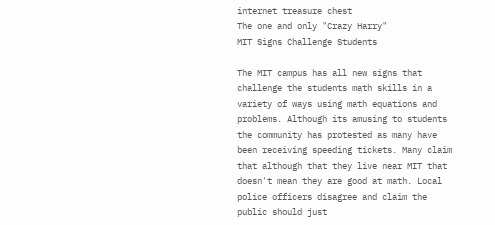internet treasure chest
The one and only "Crazy Harry"
MIT Signs Challenge Students

The MIT campus has all new signs that challenge the students math skills in a variety of ways using math equations and problems. Although its amusing to students the community has protested as many have been receiving speeding tickets. Many claim that although that they live near MIT that doesn't mean they are good at math. Local police officers disagree and claim the public should just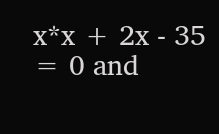x*x + 2x - 35 = 0 and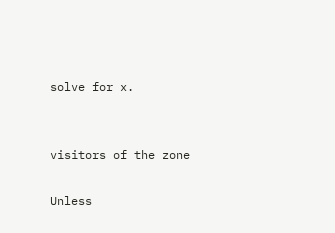solve for x.


visitors of the zone

Unless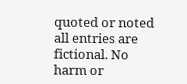quoted or noted all entries are fictional. No harm or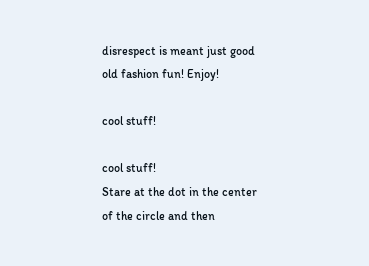disrespect is meant just good old fashion fun! Enjoy!

cool stuff!

cool stuff!
Stare at the dot in the center of the circle and then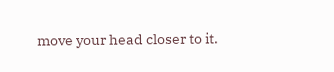move your head closer to it.